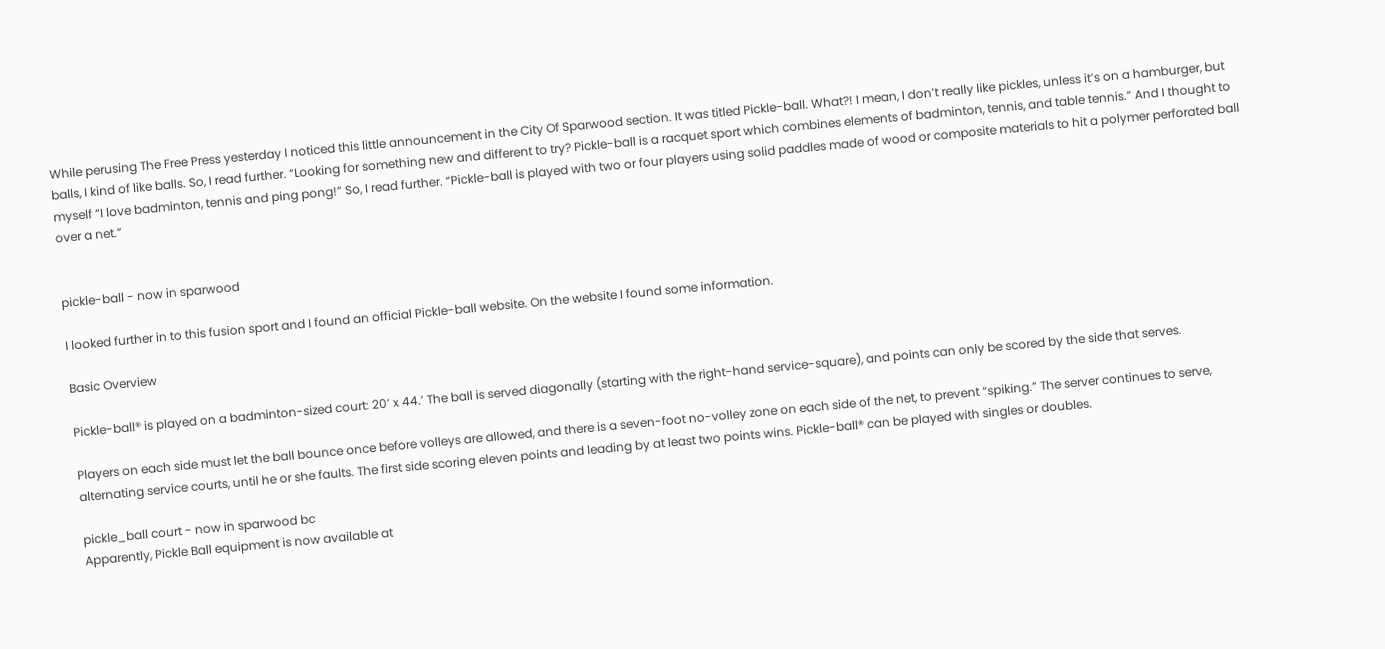While perusing The Free Press yesterday I noticed this little announcement in the City Of Sparwood section. It was titled Pickle-ball. What?! I mean, I don’t really like pickles, unless it’s on a hamburger, but balls, I kind of like balls. So, I read further. “Looking for something new and different to try? Pickle-ball is a racquet sport which combines elements of badminton, tennis, and table tennis.” And I thought to myself “I love badminton, tennis and ping pong!” So, I read further. “Pickle-ball is played with two or four players using solid paddles made of wood or composite materials to hit a polymer perforated ball over a net.”


pickle-ball - now in sparwood

I looked further in to this fusion sport and I found an official Pickle-ball website. On the website I found some information.

Basic Overview

Pickle-ball® is played on a badminton-sized court: 20’ x 44.’ The ball is served diagonally (starting with the right-hand service-square), and points can only be scored by the side that serves.

Players on each side must let the ball bounce once before volleys are allowed, and there is a seven-foot no-volley zone on each side of the net, to prevent “spiking.” The server continues to serve, alternating service courts, until he or she faults. The first side scoring eleven points and leading by at least two points wins. Pickle-ball® can be played with singles or doubles.

pickle_ball court - now in sparwood bc
Apparently, Pickle Ball equipment is now available at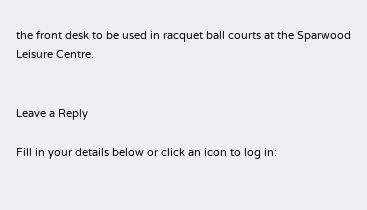the front desk to be used in racquet ball courts at the Sparwood Leisure Centre.


Leave a Reply

Fill in your details below or click an icon to log in: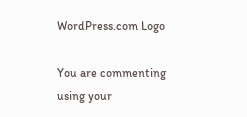WordPress.com Logo

You are commenting using your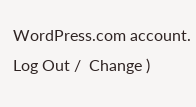WordPress.com account. Log Out /  Change )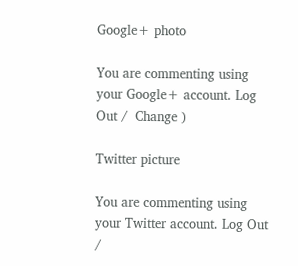Google+ photo

You are commenting using your Google+ account. Log Out /  Change )

Twitter picture

You are commenting using your Twitter account. Log Out /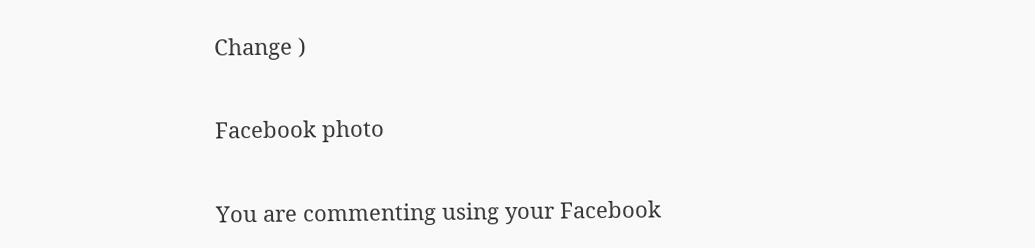Change )

Facebook photo

You are commenting using your Facebook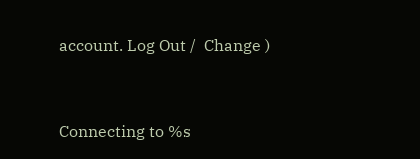account. Log Out /  Change )


Connecting to %s